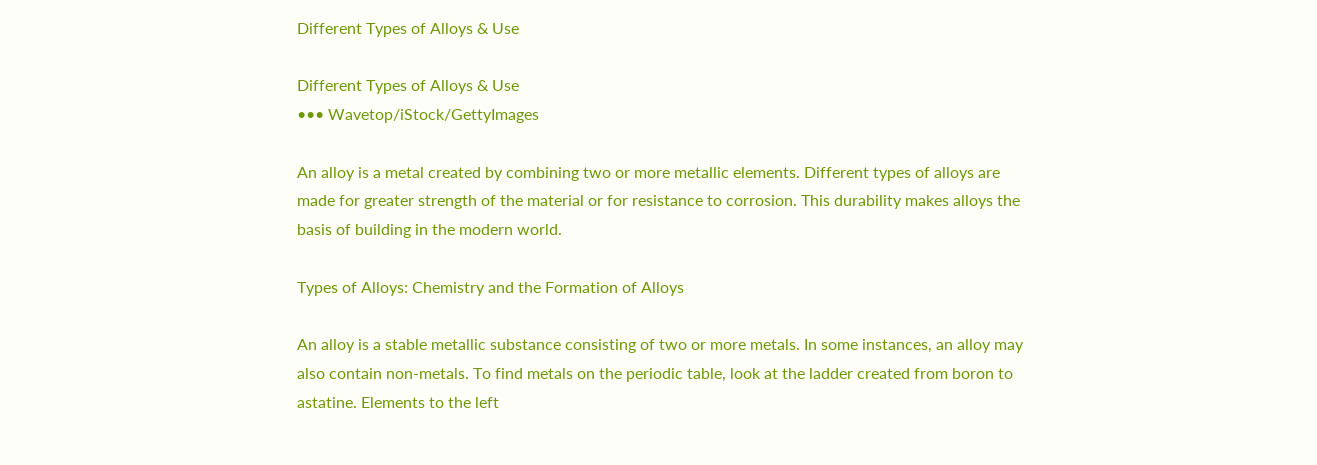Different Types of Alloys & Use

Different Types of Alloys & Use
••• Wavetop/iStock/GettyImages

An alloy is a metal created by combining two or more metallic elements. Different types of alloys are made for greater strength of the material or for resistance to corrosion. This durability makes alloys the basis of building in the modern world.

Types of Alloys: Chemistry and the Formation of Alloys

An alloy is a stable metallic substance consisting of two or more metals. In some instances, an alloy may also contain non-metals. To find metals on the periodic table, look at the ladder created from boron to astatine. Elements to the left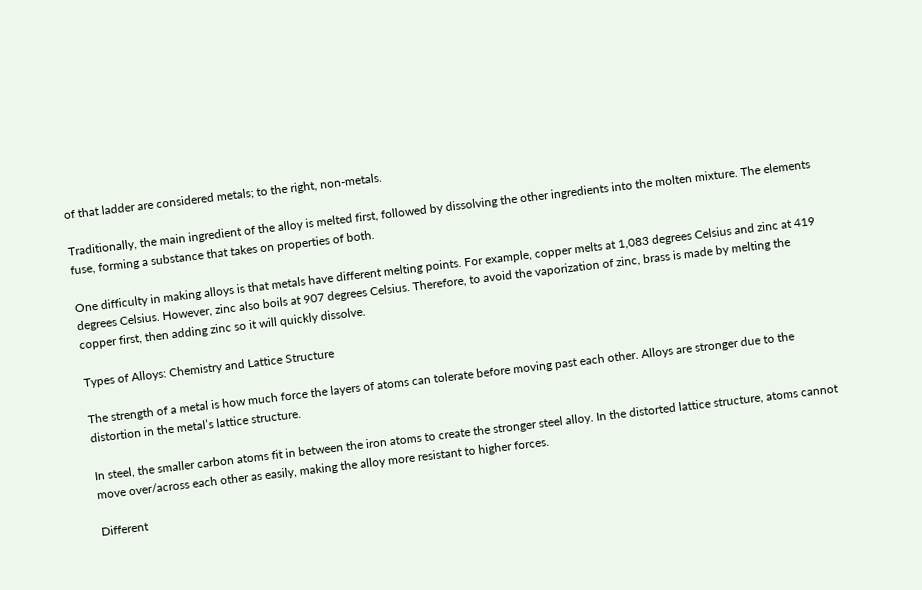of that ladder are considered metals; to the right, non-metals.

Traditionally, the main ingredient of the alloy is melted first, followed by dissolving the other ingredients into the molten mixture. The elements fuse, forming a substance that takes on properties of both.

One difficulty in making alloys is that metals have different melting points. For example, copper melts at 1,083 degrees Celsius and zinc at 419 degrees Celsius. However, zinc also boils at 907 degrees Celsius. Therefore, to avoid the vaporization of zinc, brass is made by melting the copper first, then adding zinc so it will quickly dissolve.

Types of Alloys: Chemistry and Lattice Structure

The strength of a metal is how much force the layers of atoms can tolerate before moving past each other. Alloys are stronger due to the distortion in the metal’s lattice structure.

In steel, the smaller carbon atoms fit in between the iron atoms to create the stronger steel alloy. In the distorted lattice structure, atoms cannot move over/across each other as easily, making the alloy more resistant to higher forces.

Different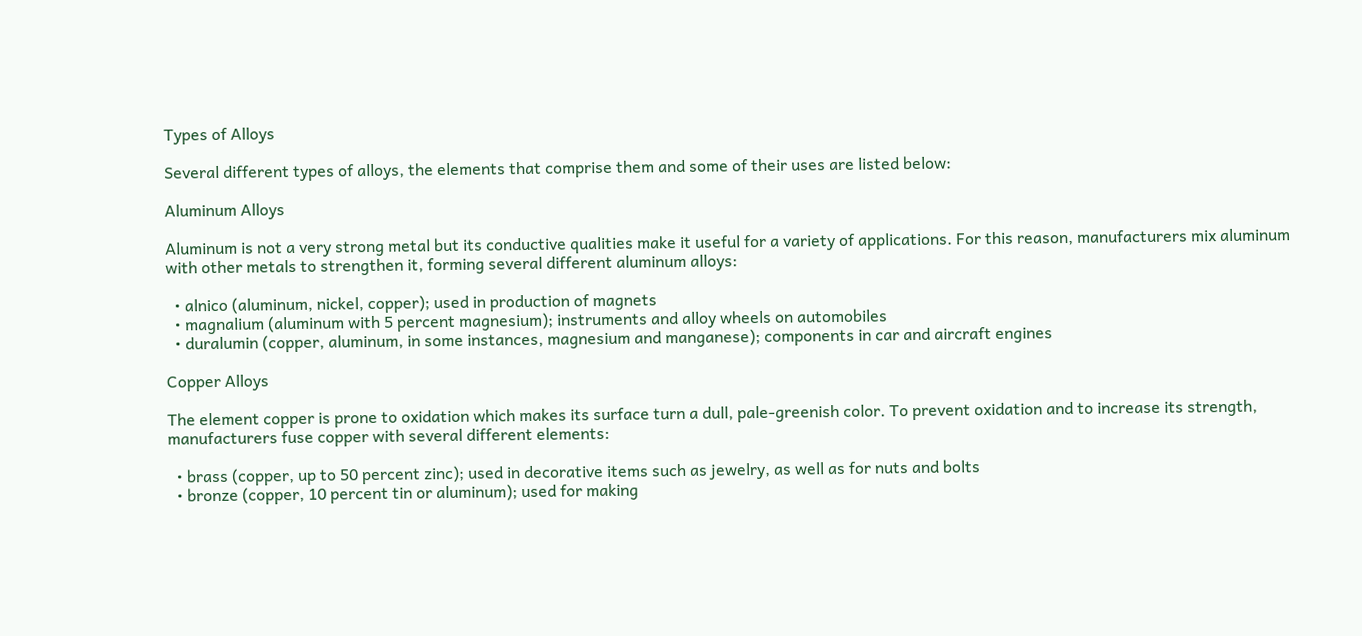Types of Alloys

Several different types of alloys, the elements that comprise them and some of their uses are listed below:

Aluminum Alloys

Aluminum is not a very strong metal but its conductive qualities make it useful for a variety of applications. For this reason, manufacturers mix aluminum with other metals to strengthen it, forming several different aluminum alloys:

  • alnico (aluminum, nickel, copper); used in production of magnets
  • magnalium (aluminum with 5 percent magnesium); instruments and alloy wheels on automobiles
  • duralumin (copper, aluminum, in some instances, magnesium and manganese); components in car and aircraft engines

Copper Alloys

The element copper is prone to oxidation which makes its surface turn a dull, pale-greenish color. To prevent oxidation and to increase its strength, manufacturers fuse copper with several different elements:

  • brass (copper, up to 50 percent zinc); used in decorative items such as jewelry, as well as for nuts and bolts
  • bronze (copper, 10 percent tin or aluminum); used for making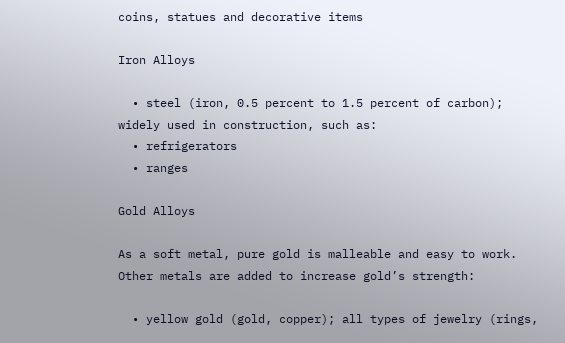coins, statues and decorative items

Iron Alloys

  • steel (iron, 0.5 percent to 1.5 percent of carbon); widely used in construction, such as:
  • refrigerators
  • ranges

Gold Alloys

As a soft metal, pure gold is malleable and easy to work. Other metals are added to increase gold’s strength:

  • yellow gold (gold, copper); all types of jewelry (rings,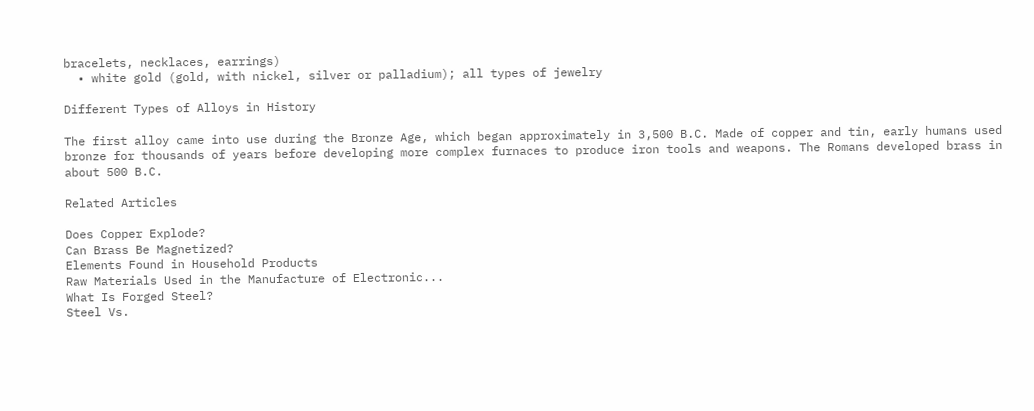bracelets, necklaces, earrings)
  • white gold (gold, with nickel, silver or palladium); all types of jewelry

Different Types of Alloys in History

The first alloy came into use during the Bronze Age, which began approximately in 3,500 B.C. Made of copper and tin, early humans used bronze for thousands of years before developing more complex furnaces to produce iron tools and weapons. The Romans developed brass in about 500 B.C.

Related Articles

Does Copper Explode?
Can Brass Be Magnetized?
Elements Found in Household Products
Raw Materials Used in the Manufacture of Electronic...
What Is Forged Steel?
Steel Vs.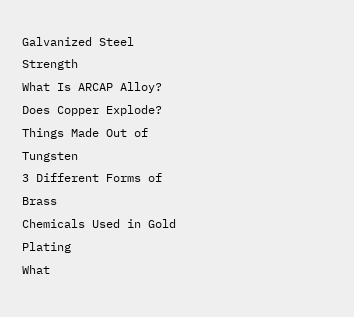Galvanized Steel Strength
What Is ARCAP Alloy?
Does Copper Explode?
Things Made Out of Tungsten
3 Different Forms of Brass
Chemicals Used in Gold Plating
What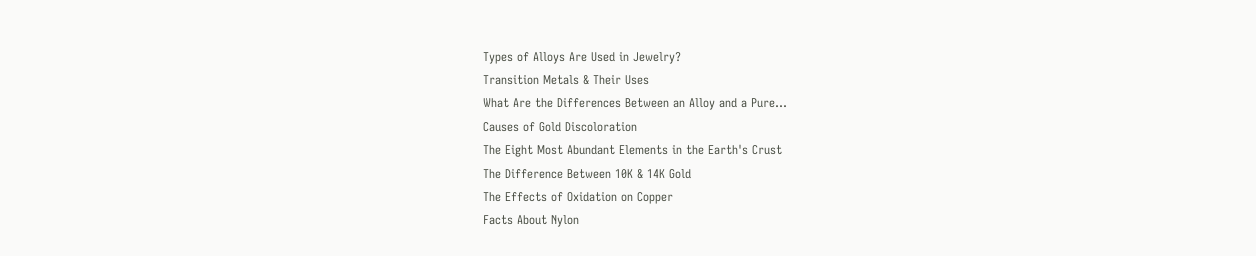Types of Alloys Are Used in Jewelry?
Transition Metals & Their Uses
What Are the Differences Between an Alloy and a Pure...
Causes of Gold Discoloration
The Eight Most Abundant Elements in the Earth's Crust
The Difference Between 10K & 14K Gold
The Effects of Oxidation on Copper
Facts About Nylon